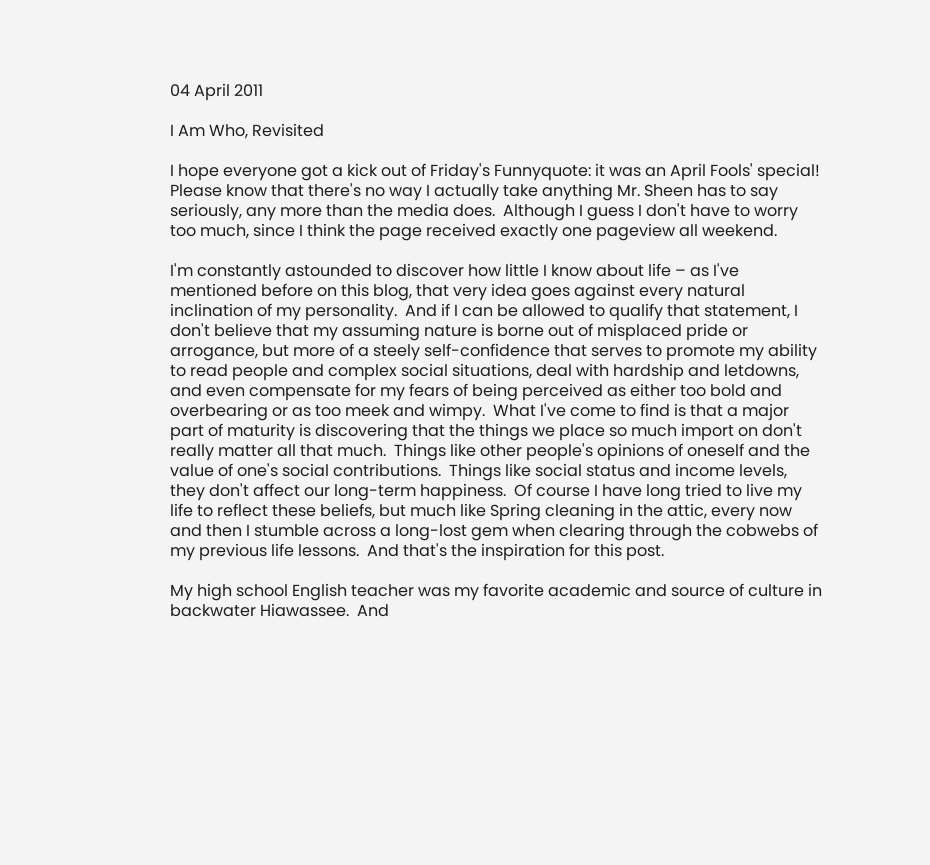04 April 2011

I Am Who, Revisited

I hope everyone got a kick out of Friday's Funnyquote: it was an April Fools' special!  Please know that there's no way I actually take anything Mr. Sheen has to say seriously, any more than the media does.  Although I guess I don't have to worry too much, since I think the page received exactly one pageview all weekend.

I'm constantly astounded to discover how little I know about life – as I've mentioned before on this blog, that very idea goes against every natural inclination of my personality.  And if I can be allowed to qualify that statement, I don't believe that my assuming nature is borne out of misplaced pride or arrogance, but more of a steely self-confidence that serves to promote my ability to read people and complex social situations, deal with hardship and letdowns, and even compensate for my fears of being perceived as either too bold and overbearing or as too meek and wimpy.  What I've come to find is that a major part of maturity is discovering that the things we place so much import on don't really matter all that much.  Things like other people's opinions of oneself and the value of one's social contributions.  Things like social status and income levels, they don't affect our long-term happiness.  Of course I have long tried to live my life to reflect these beliefs, but much like Spring cleaning in the attic, every now and then I stumble across a long-lost gem when clearing through the cobwebs of my previous life lessons.  And that's the inspiration for this post.

My high school English teacher was my favorite academic and source of culture in backwater Hiawassee.  And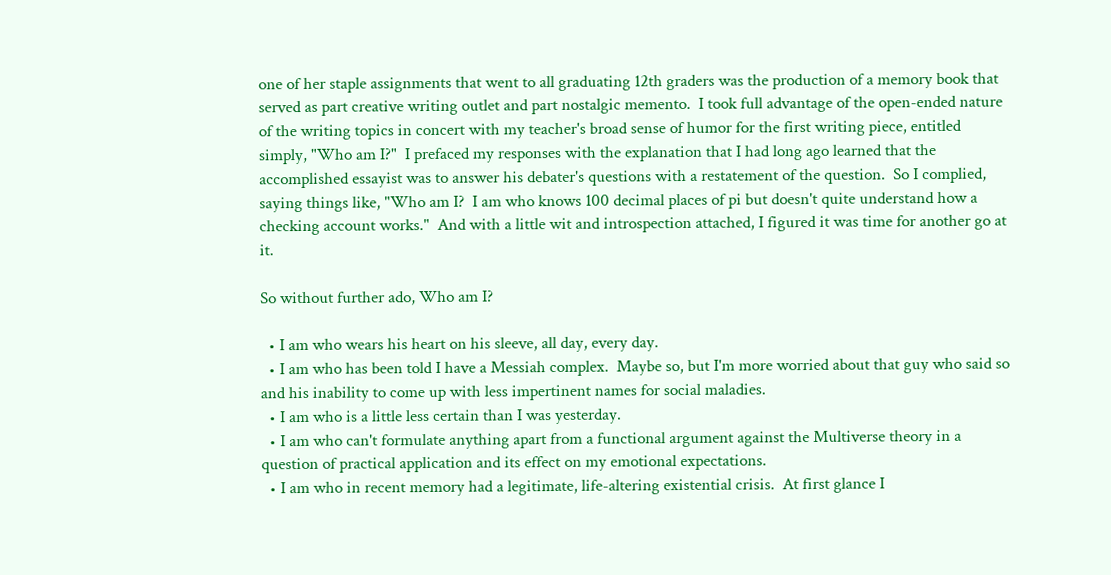one of her staple assignments that went to all graduating 12th graders was the production of a memory book that served as part creative writing outlet and part nostalgic memento.  I took full advantage of the open-ended nature of the writing topics in concert with my teacher's broad sense of humor for the first writing piece, entitled simply, "Who am I?"  I prefaced my responses with the explanation that I had long ago learned that the accomplished essayist was to answer his debater's questions with a restatement of the question.  So I complied, saying things like, "Who am I?  I am who knows 100 decimal places of pi but doesn't quite understand how a checking account works."  And with a little wit and introspection attached, I figured it was time for another go at it.

So without further ado, Who am I?

  • I am who wears his heart on his sleeve, all day, every day.
  • I am who has been told I have a Messiah complex.  Maybe so, but I'm more worried about that guy who said so and his inability to come up with less impertinent names for social maladies.
  • I am who is a little less certain than I was yesterday.
  • I am who can't formulate anything apart from a functional argument against the Multiverse theory in a question of practical application and its effect on my emotional expectations.
  • I am who in recent memory had a legitimate, life-altering existential crisis.  At first glance I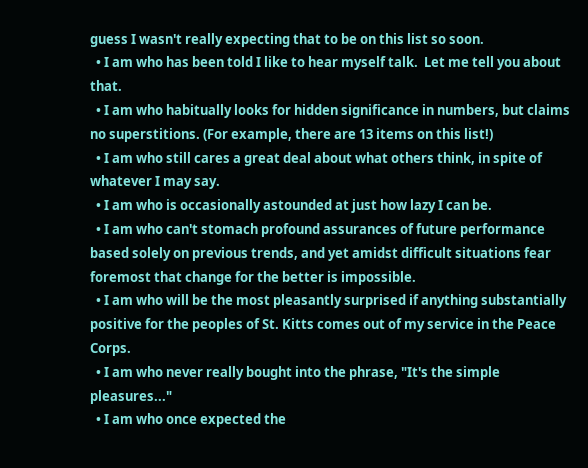guess I wasn't really expecting that to be on this list so soon.
  • I am who has been told I like to hear myself talk.  Let me tell you about that.
  • I am who habitually looks for hidden significance in numbers, but claims no superstitions. (For example, there are 13 items on this list!)
  • I am who still cares a great deal about what others think, in spite of whatever I may say.
  • I am who is occasionally astounded at just how lazy I can be.
  • I am who can't stomach profound assurances of future performance based solely on previous trends, and yet amidst difficult situations fear foremost that change for the better is impossible.
  • I am who will be the most pleasantly surprised if anything substantially positive for the peoples of St. Kitts comes out of my service in the Peace Corps.
  • I am who never really bought into the phrase, "It's the simple pleasures..."
  • I am who once expected the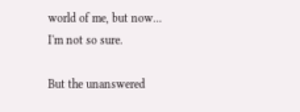world of me, but now... I'm not so sure.

But the unanswered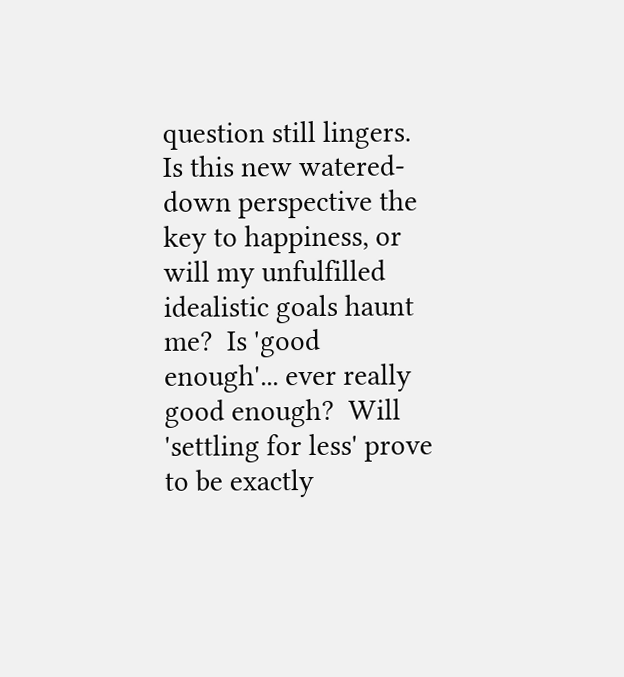question still lingers.  Is this new watered-down perspective the key to happiness, or will my unfulfilled idealistic goals haunt me?  Is 'good enough'... ever really good enough?  Will 'settling for less' prove to be exactly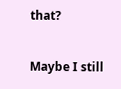that?

Maybe I still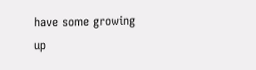have some growing up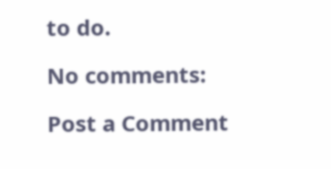to do.

No comments:

Post a Comment